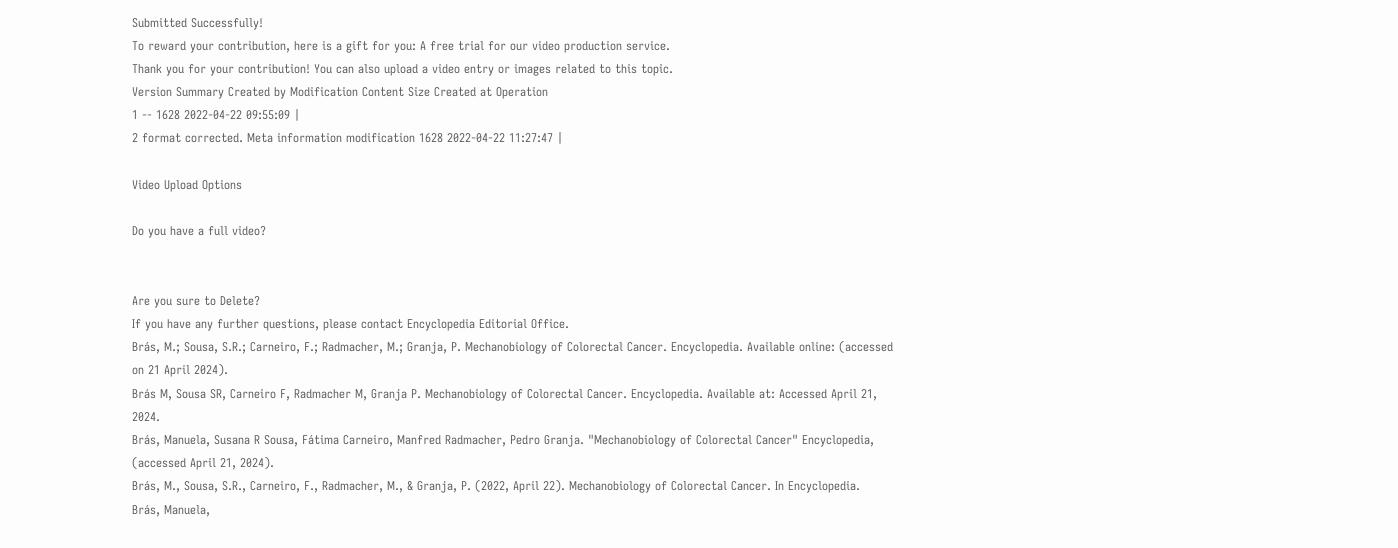Submitted Successfully!
To reward your contribution, here is a gift for you: A free trial for our video production service.
Thank you for your contribution! You can also upload a video entry or images related to this topic.
Version Summary Created by Modification Content Size Created at Operation
1 -- 1628 2022-04-22 09:55:09 |
2 format corrected. Meta information modification 1628 2022-04-22 11:27:47 |

Video Upload Options

Do you have a full video?


Are you sure to Delete?
If you have any further questions, please contact Encyclopedia Editorial Office.
Brás, M.; Sousa, S.R.; Carneiro, F.; Radmacher, M.; Granja, P. Mechanobiology of Colorectal Cancer. Encyclopedia. Available online: (accessed on 21 April 2024).
Brás M, Sousa SR, Carneiro F, Radmacher M, Granja P. Mechanobiology of Colorectal Cancer. Encyclopedia. Available at: Accessed April 21, 2024.
Brás, Manuela, Susana R Sousa, Fátima Carneiro, Manfred Radmacher, Pedro Granja. "Mechanobiology of Colorectal Cancer" Encyclopedia, (accessed April 21, 2024).
Brás, M., Sousa, S.R., Carneiro, F., Radmacher, M., & Granja, P. (2022, April 22). Mechanobiology of Colorectal Cancer. In Encyclopedia.
Brás, Manuela,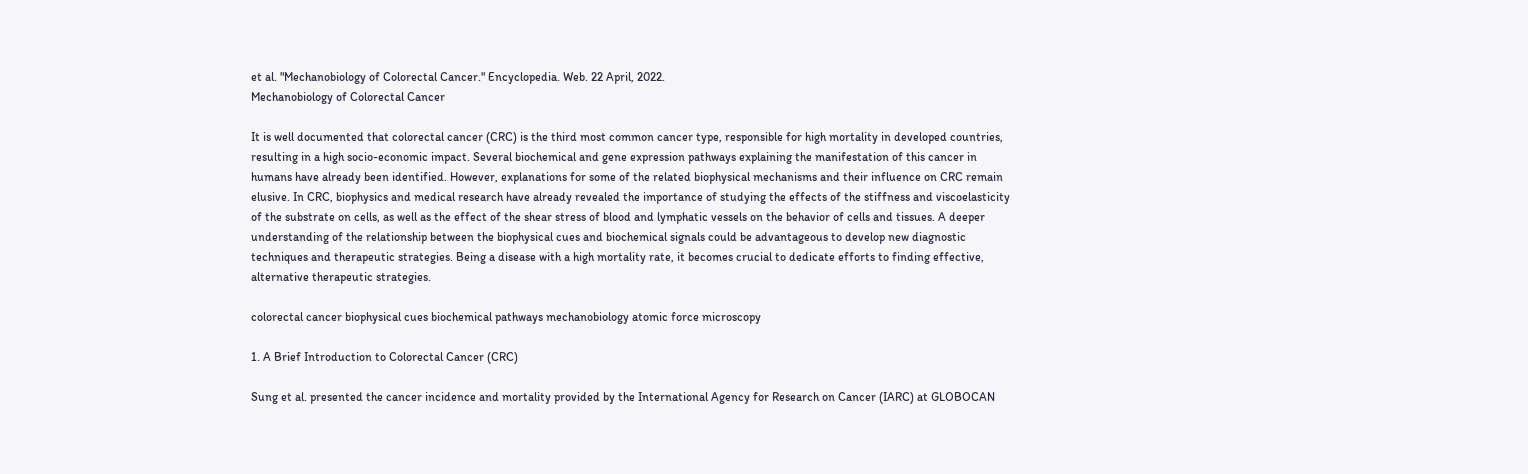et al. "Mechanobiology of Colorectal Cancer." Encyclopedia. Web. 22 April, 2022.
Mechanobiology of Colorectal Cancer

It is well documented that colorectal cancer (CRC) is the third most common cancer type, responsible for high mortality in developed countries, resulting in a high socio-economic impact. Several biochemical and gene expression pathways explaining the manifestation of this cancer in humans have already been identified. However, explanations for some of the related biophysical mechanisms and their influence on CRC remain elusive. In CRC, biophysics and medical research have already revealed the importance of studying the effects of the stiffness and viscoelasticity of the substrate on cells, as well as the effect of the shear stress of blood and lymphatic vessels on the behavior of cells and tissues. A deeper understanding of the relationship between the biophysical cues and biochemical signals could be advantageous to develop new diagnostic techniques and therapeutic strategies. Being a disease with a high mortality rate, it becomes crucial to dedicate efforts to finding effective, alternative therapeutic strategies.

colorectal cancer biophysical cues biochemical pathways mechanobiology atomic force microscopy

1. A Brief Introduction to Colorectal Cancer (CRC)

Sung et al. presented the cancer incidence and mortality provided by the International Agency for Research on Cancer (IARC) at GLOBOCAN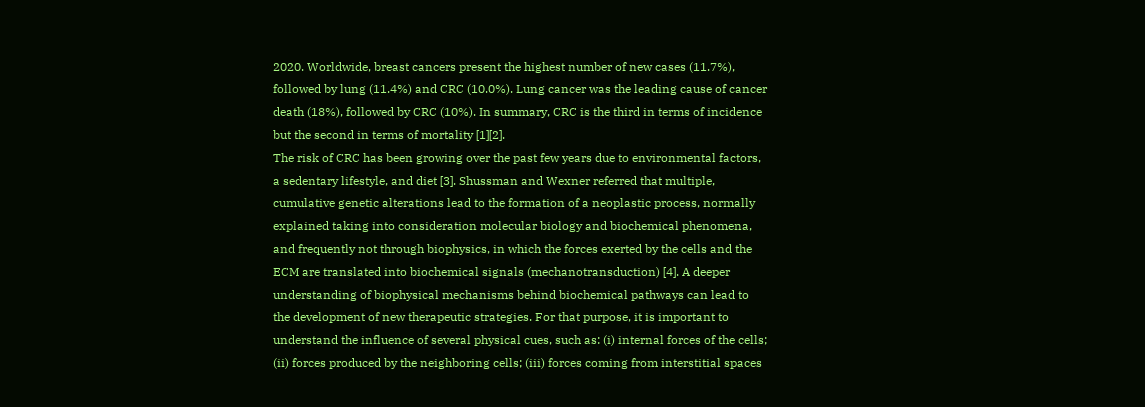2020. Worldwide, breast cancers present the highest number of new cases (11.7%), followed by lung (11.4%) and CRC (10.0%). Lung cancer was the leading cause of cancer death (18%), followed by CRC (10%). In summary, CRC is the third in terms of incidence but the second in terms of mortality [1][2].
The risk of CRC has been growing over the past few years due to environmental factors, a sedentary lifestyle, and diet [3]. Shussman and Wexner referred that multiple, cumulative genetic alterations lead to the formation of a neoplastic process, normally explained taking into consideration molecular biology and biochemical phenomena, and frequently not through biophysics, in which the forces exerted by the cells and the ECM are translated into biochemical signals (mechanotransduction) [4]. A deeper understanding of biophysical mechanisms behind biochemical pathways can lead to the development of new therapeutic strategies. For that purpose, it is important to understand the influence of several physical cues, such as: (i) internal forces of the cells; (ii) forces produced by the neighboring cells; (iii) forces coming from interstitial spaces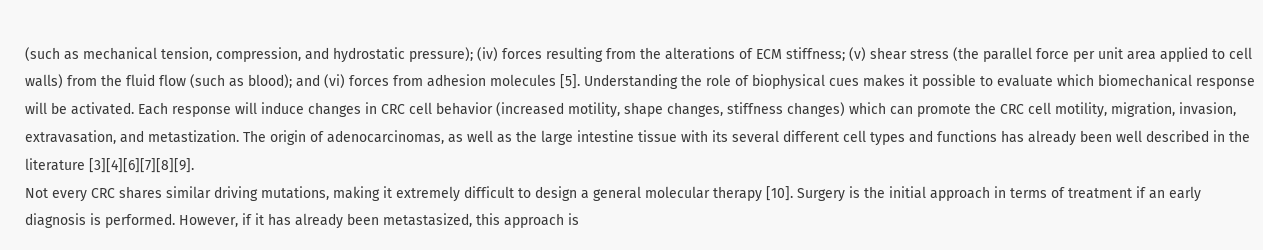(such as mechanical tension, compression, and hydrostatic pressure); (iv) forces resulting from the alterations of ECM stiffness; (v) shear stress (the parallel force per unit area applied to cell walls) from the fluid flow (such as blood); and (vi) forces from adhesion molecules [5]. Understanding the role of biophysical cues makes it possible to evaluate which biomechanical response will be activated. Each response will induce changes in CRC cell behavior (increased motility, shape changes, stiffness changes) which can promote the CRC cell motility, migration, invasion, extravasation, and metastization. The origin of adenocarcinomas, as well as the large intestine tissue with its several different cell types and functions has already been well described in the literature [3][4][6][7][8][9].
Not every CRC shares similar driving mutations, making it extremely difficult to design a general molecular therapy [10]. Surgery is the initial approach in terms of treatment if an early diagnosis is performed. However, if it has already been metastasized, this approach is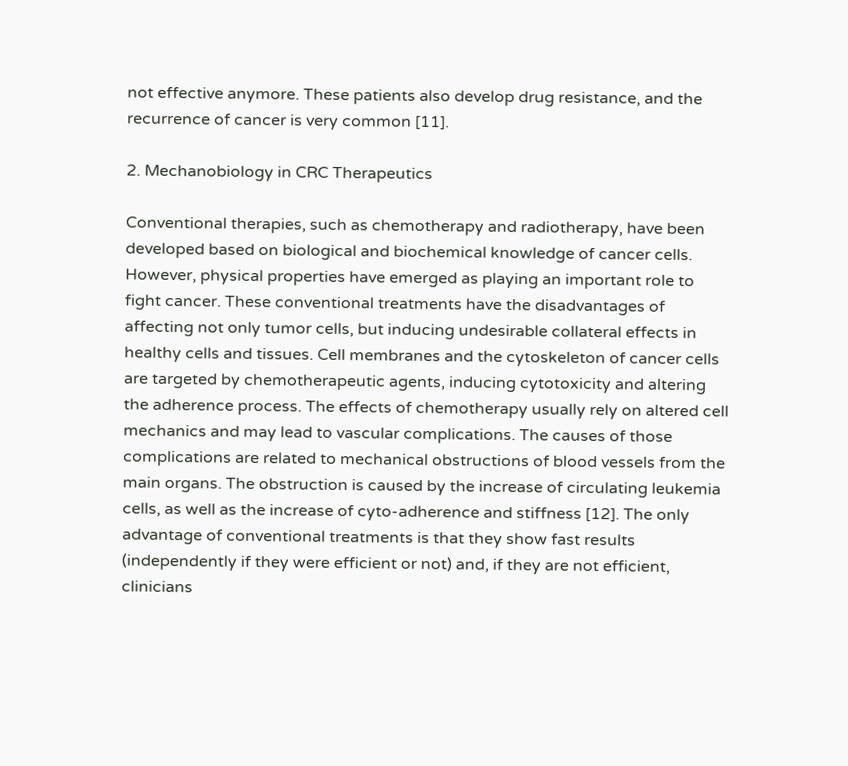not effective anymore. These patients also develop drug resistance, and the recurrence of cancer is very common [11].

2. Mechanobiology in CRC Therapeutics

Conventional therapies, such as chemotherapy and radiotherapy, have been developed based on biological and biochemical knowledge of cancer cells. However, physical properties have emerged as playing an important role to fight cancer. These conventional treatments have the disadvantages of affecting not only tumor cells, but inducing undesirable collateral effects in healthy cells and tissues. Cell membranes and the cytoskeleton of cancer cells are targeted by chemotherapeutic agents, inducing cytotoxicity and altering the adherence process. The effects of chemotherapy usually rely on altered cell mechanics and may lead to vascular complications. The causes of those complications are related to mechanical obstructions of blood vessels from the main organs. The obstruction is caused by the increase of circulating leukemia cells, as well as the increase of cyto-adherence and stiffness [12]. The only advantage of conventional treatments is that they show fast results (independently if they were efficient or not) and, if they are not efficient, clinicians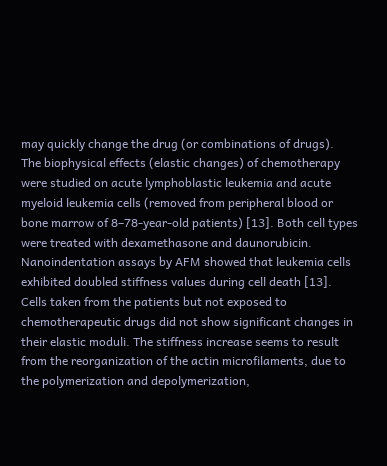may quickly change the drug (or combinations of drugs).
The biophysical effects (elastic changes) of chemotherapy were studied on acute lymphoblastic leukemia and acute myeloid leukemia cells (removed from peripheral blood or bone marrow of 8–78-year-old patients) [13]. Both cell types were treated with dexamethasone and daunorubicin. Nanoindentation assays by AFM showed that leukemia cells exhibited doubled stiffness values during cell death [13]. Cells taken from the patients but not exposed to chemotherapeutic drugs did not show significant changes in their elastic moduli. The stiffness increase seems to result from the reorganization of the actin microfilaments, due to the polymerization and depolymerization,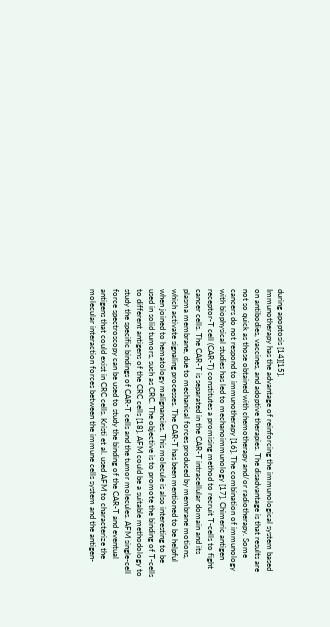during apoptosis [14][15].
Immunotherapy has the advantage of reinforcing the immunological system based on antibodies, vaccines, and adoptive therapies. The disadvantage is that results are not so quick as those obtained with chemotherapy and/or radiotherapy. Some cancers do not respond to immunotherapy [16]. The combination of immunology with biophysical studies has led to mechanoimmunology [17]. Chimeric antigen receptor-T cell (CAR-T) constitutes a promising method to recruit T-cells to fight cancer cells. The CAR-T is separated in the CAR-T intracellular domain and its plasma membrane, due to mechanical forces produced by membrane motions, which activate signaling processes. The CAR-T has been mentioned to be helpful when joined to hematology malignancies. This molecule is also interesting to be used in solid tumors, such as CRC. The objective is to promote the binding of T-cells to different antigens of the CRC cells [18]. AFM could be a suitable methodology to study the specific bindings of CAR-T cells and the tumor molecules. AFM single-cell force spectroscopy can be used to study the binding of the CAR-T and eventual antigens that could exist in CRC cells. Kristi et al. used AFM to characterize the molecular interaction forces between the immune cells system and the antigen-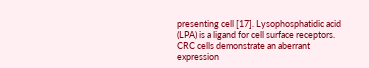presenting cell [17]. Lysophosphatidic acid (LPA) is a ligand for cell surface receptors. CRC cells demonstrate an aberrant expression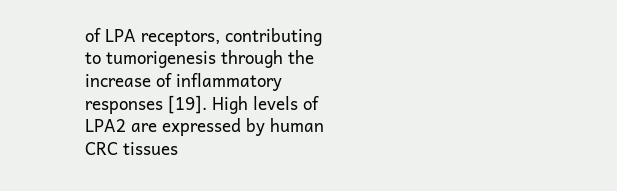of LPA receptors, contributing to tumorigenesis through the increase of inflammatory responses [19]. High levels of LPA2 are expressed by human CRC tissues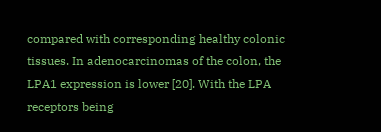compared with corresponding healthy colonic tissues. In adenocarcinomas of the colon, the LPA1 expression is lower [20]. With the LPA receptors being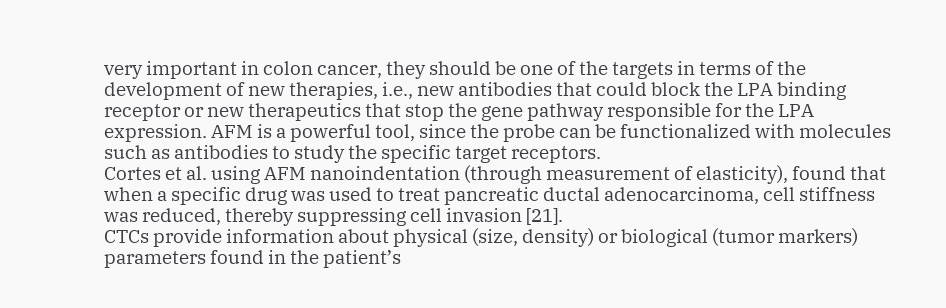very important in colon cancer, they should be one of the targets in terms of the development of new therapies, i.e., new antibodies that could block the LPA binding receptor or new therapeutics that stop the gene pathway responsible for the LPA expression. AFM is a powerful tool, since the probe can be functionalized with molecules such as antibodies to study the specific target receptors.
Cortes et al. using AFM nanoindentation (through measurement of elasticity), found that when a specific drug was used to treat pancreatic ductal adenocarcinoma, cell stiffness was reduced, thereby suppressing cell invasion [21].
CTCs provide information about physical (size, density) or biological (tumor markers) parameters found in the patient’s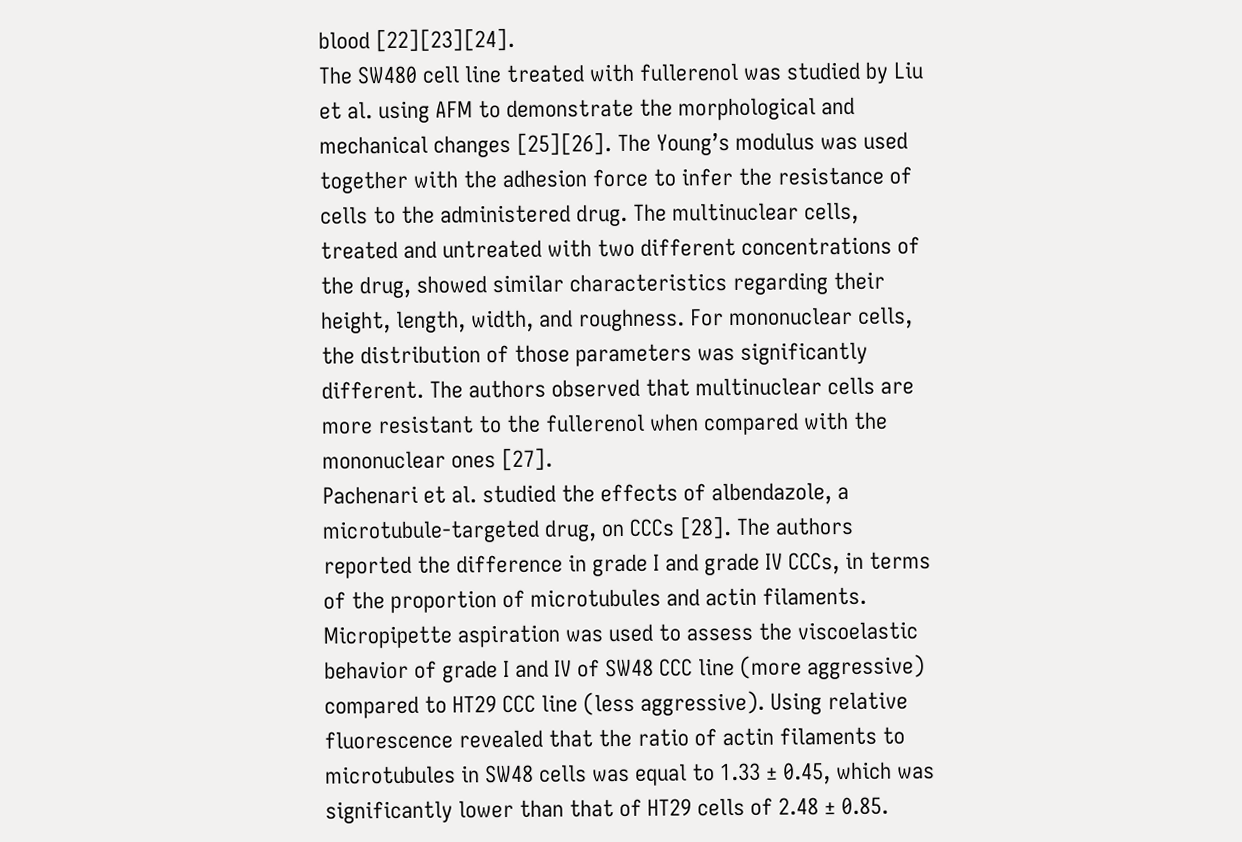blood [22][23][24].
The SW480 cell line treated with fullerenol was studied by Liu et al. using AFM to demonstrate the morphological and mechanical changes [25][26]. The Young’s modulus was used together with the adhesion force to infer the resistance of cells to the administered drug. The multinuclear cells, treated and untreated with two different concentrations of the drug, showed similar characteristics regarding their height, length, width, and roughness. For mononuclear cells, the distribution of those parameters was significantly different. The authors observed that multinuclear cells are more resistant to the fullerenol when compared with the mononuclear ones [27].
Pachenari et al. studied the effects of albendazole, a microtubule-targeted drug, on CCCs [28]. The authors reported the difference in grade I and grade IV CCCs, in terms of the proportion of microtubules and actin filaments. Micropipette aspiration was used to assess the viscoelastic behavior of grade I and IV of SW48 CCC line (more aggressive) compared to HT29 CCC line (less aggressive). Using relative fluorescence revealed that the ratio of actin filaments to microtubules in SW48 cells was equal to 1.33 ± 0.45, which was significantly lower than that of HT29 cells of 2.48 ± 0.85.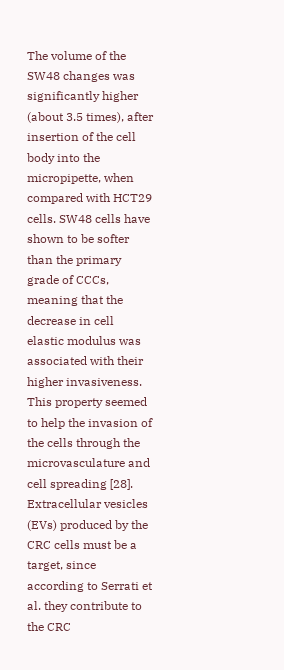The volume of the SW48 changes was significantly higher (about 3.5 times), after insertion of the cell body into the micropipette, when compared with HCT29 cells. SW48 cells have shown to be softer than the primary grade of CCCs, meaning that the decrease in cell elastic modulus was associated with their higher invasiveness. This property seemed to help the invasion of the cells through the microvasculature and cell spreading [28]. Extracellular vesicles (EVs) produced by the CRC cells must be a target, since according to Serrati et al. they contribute to the CRC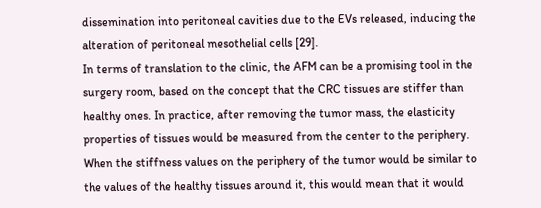dissemination into peritoneal cavities due to the EVs released, inducing the alteration of peritoneal mesothelial cells [29].
In terms of translation to the clinic, the AFM can be a promising tool in the surgery room, based on the concept that the CRC tissues are stiffer than healthy ones. In practice, after removing the tumor mass, the elasticity properties of tissues would be measured from the center to the periphery. When the stiffness values on the periphery of the tumor would be similar to the values of the healthy tissues around it, this would mean that it would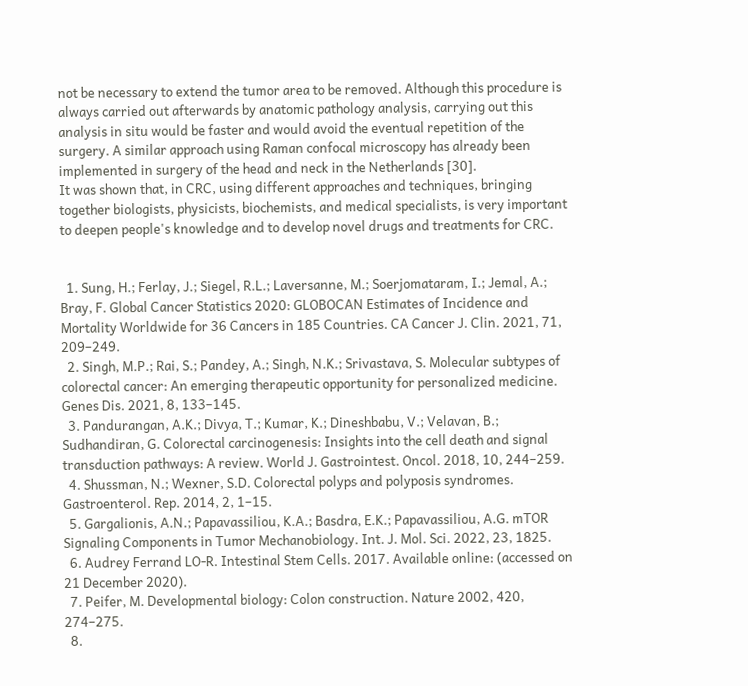not be necessary to extend the tumor area to be removed. Although this procedure is always carried out afterwards by anatomic pathology analysis, carrying out this analysis in situ would be faster and would avoid the eventual repetition of the surgery. A similar approach using Raman confocal microscopy has already been implemented in surgery of the head and neck in the Netherlands [30].
It was shown that, in CRC, using different approaches and techniques, bringing together biologists, physicists, biochemists, and medical specialists, is very important to deepen people's knowledge and to develop novel drugs and treatments for CRC.


  1. Sung, H.; Ferlay, J.; Siegel, R.L.; Laversanne, M.; Soerjomataram, I.; Jemal, A.; Bray, F. Global Cancer Statistics 2020: GLOBOCAN Estimates of Incidence and Mortality Worldwide for 36 Cancers in 185 Countries. CA Cancer J. Clin. 2021, 71, 209–249.
  2. Singh, M.P.; Rai, S.; Pandey, A.; Singh, N.K.; Srivastava, S. Molecular subtypes of colorectal cancer: An emerging therapeutic opportunity for personalized medicine. Genes Dis. 2021, 8, 133–145.
  3. Pandurangan, A.K.; Divya, T.; Kumar, K.; Dineshbabu, V.; Velavan, B.; Sudhandiran, G. Colorectal carcinogenesis: Insights into the cell death and signal transduction pathways: A review. World J. Gastrointest. Oncol. 2018, 10, 244–259.
  4. Shussman, N.; Wexner, S.D. Colorectal polyps and polyposis syndromes. Gastroenterol. Rep. 2014, 2, 1–15.
  5. Gargalionis, A.N.; Papavassiliou, K.A.; Basdra, E.K.; Papavassiliou, A.G. mTOR Signaling Components in Tumor Mechanobiology. Int. J. Mol. Sci. 2022, 23, 1825.
  6. Audrey Ferrand LO-R. Intestinal Stem Cells. 2017. Available online: (accessed on 21 December 2020).
  7. Peifer, M. Developmental biology: Colon construction. Nature 2002, 420, 274–275.
  8.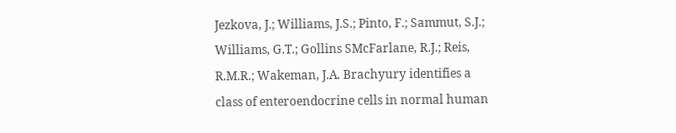Jezkova, J.; Williams, J.S.; Pinto, F.; Sammut, S.J.; Williams, G.T.; Gollins SMcFarlane, R.J.; Reis, R.M.R.; Wakeman, J.A. Brachyury identifies a class of enteroendocrine cells in normal human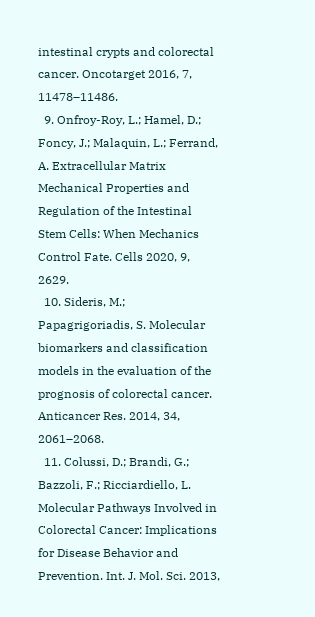intestinal crypts and colorectal cancer. Oncotarget 2016, 7, 11478–11486.
  9. Onfroy-Roy, L.; Hamel, D.; Foncy, J.; Malaquin, L.; Ferrand, A. Extracellular Matrix Mechanical Properties and Regulation of the Intestinal Stem Cells: When Mechanics Control Fate. Cells 2020, 9, 2629.
  10. Sideris, M.; Papagrigoriadis, S. Molecular biomarkers and classification models in the evaluation of the prognosis of colorectal cancer. Anticancer Res. 2014, 34, 2061–2068.
  11. Colussi, D.; Brandi, G.; Bazzoli, F.; Ricciardiello, L. Molecular Pathways Involved in Colorectal Cancer: Implications for Disease Behavior and Prevention. Int. J. Mol. Sci. 2013,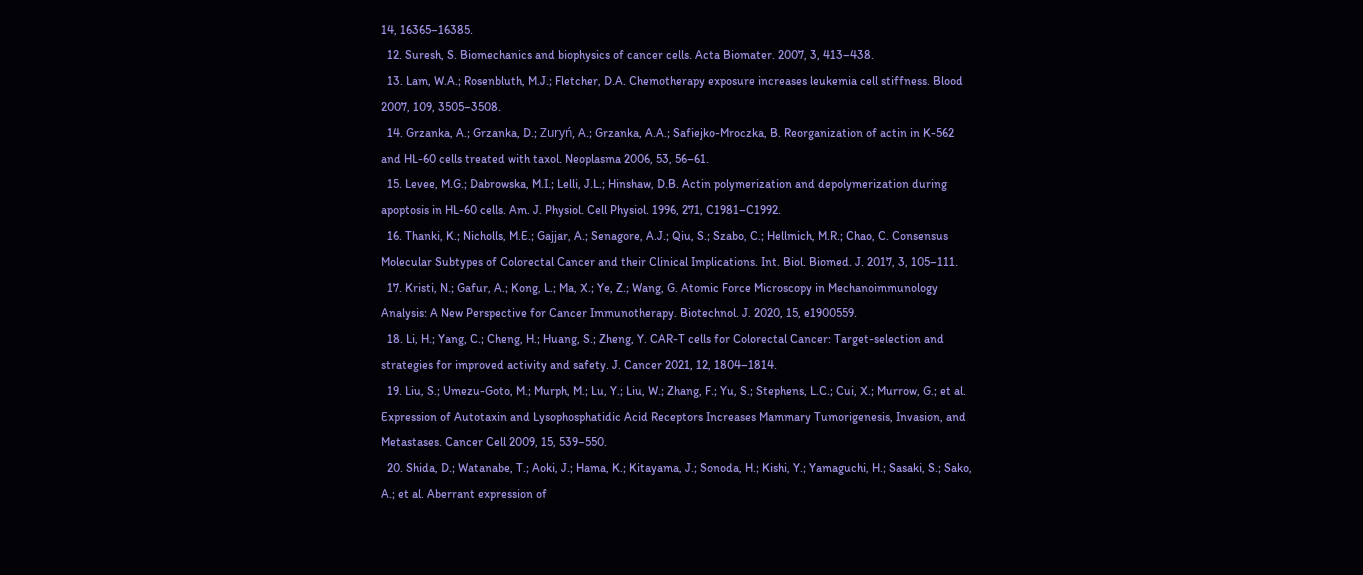14, 16365–16385.
  12. Suresh, S. Biomechanics and biophysics of cancer cells. Acta Biomater. 2007, 3, 413–438.
  13. Lam, W.A.; Rosenbluth, M.J.; Fletcher, D.A. Chemotherapy exposure increases leukemia cell stiffness. Blood 2007, 109, 3505–3508.
  14. Grzanka, A.; Grzanka, D.; Zuryń, A.; Grzanka, A.A.; Safiejko-Mroczka, B. Reorganization of actin in K-562 and HL-60 cells treated with taxol. Neoplasma 2006, 53, 56–61.
  15. Levee, M.G.; Dabrowska, M.I.; Lelli, J.L.; Hinshaw, D.B. Actin polymerization and depolymerization during apoptosis in HL-60 cells. Am. J. Physiol. Cell Physiol. 1996, 271, C1981–C1992.
  16. Thanki, K.; Nicholls, M.E.; Gajjar, A.; Senagore, A.J.; Qiu, S.; Szabo, C.; Hellmich, M.R.; Chao, C. Consensus Molecular Subtypes of Colorectal Cancer and their Clinical Implications. Int. Biol. Biomed. J. 2017, 3, 105–111.
  17. Kristi, N.; Gafur, A.; Kong, L.; Ma, X.; Ye, Z.; Wang, G. Atomic Force Microscopy in Mechanoimmunology Analysis: A New Perspective for Cancer Immunotherapy. Biotechnol. J. 2020, 15, e1900559.
  18. Li, H.; Yang, C.; Cheng, H.; Huang, S.; Zheng, Y. CAR-T cells for Colorectal Cancer: Target-selection and strategies for improved activity and safety. J. Cancer 2021, 12, 1804–1814.
  19. Liu, S.; Umezu-Goto, M.; Murph, M.; Lu, Y.; Liu, W.; Zhang, F.; Yu, S.; Stephens, L.C.; Cui, X.; Murrow, G.; et al. Expression of Autotaxin and Lysophosphatidic Acid Receptors Increases Mammary Tumorigenesis, Invasion, and Metastases. Cancer Cell 2009, 15, 539–550.
  20. Shida, D.; Watanabe, T.; Aoki, J.; Hama, K.; Kitayama, J.; Sonoda, H.; Kishi, Y.; Yamaguchi, H.; Sasaki, S.; Sako, A.; et al. Aberrant expression of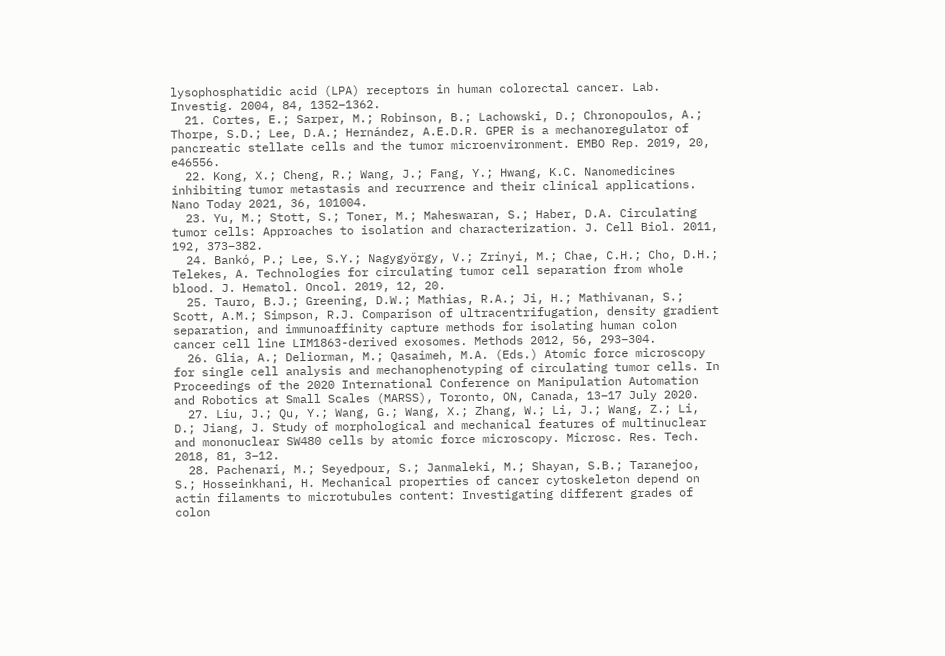lysophosphatidic acid (LPA) receptors in human colorectal cancer. Lab. Investig. 2004, 84, 1352–1362.
  21. Cortes, E.; Sarper, M.; Robinson, B.; Lachowski, D.; Chronopoulos, A.; Thorpe, S.D.; Lee, D.A.; Hernández, A.E.D.R. GPER is a mechanoregulator of pancreatic stellate cells and the tumor microenvironment. EMBO Rep. 2019, 20, e46556.
  22. Kong, X.; Cheng, R.; Wang, J.; Fang, Y.; Hwang, K.C. Nanomedicines inhibiting tumor metastasis and recurrence and their clinical applications. Nano Today 2021, 36, 101004.
  23. Yu, M.; Stott, S.; Toner, M.; Maheswaran, S.; Haber, D.A. Circulating tumor cells: Approaches to isolation and characterization. J. Cell Biol. 2011, 192, 373–382.
  24. Bankó, P.; Lee, S.Y.; Nagygyörgy, V.; Zrínyi, M.; Chae, C.H.; Cho, D.H.; Telekes, A. Technologies for circulating tumor cell separation from whole blood. J. Hematol. Oncol. 2019, 12, 20.
  25. Tauro, B.J.; Greening, D.W.; Mathias, R.A.; Ji, H.; Mathivanan, S.; Scott, A.M.; Simpson, R.J. Comparison of ultracentrifugation, density gradient separation, and immunoaffinity capture methods for isolating human colon cancer cell line LIM1863-derived exosomes. Methods 2012, 56, 293–304.
  26. Glia, A.; Deliorman, M.; Qasaimeh, M.A. (Eds.) Atomic force microscopy for single cell analysis and mechanophenotyping of circulating tumor cells. In Proceedings of the 2020 International Conference on Manipulation Automation and Robotics at Small Scales (MARSS), Toronto, ON, Canada, 13–17 July 2020.
  27. Liu, J.; Qu, Y.; Wang, G.; Wang, X.; Zhang, W.; Li, J.; Wang, Z.; Li, D.; Jiang, J. Study of morphological and mechanical features of multinuclear and mononuclear SW480 cells by atomic force microscopy. Microsc. Res. Tech. 2018, 81, 3–12.
  28. Pachenari, M.; Seyedpour, S.; Janmaleki, M.; Shayan, S.B.; Taranejoo, S.; Hosseinkhani, H. Mechanical properties of cancer cytoskeleton depend on actin filaments to microtubules content: Investigating different grades of colon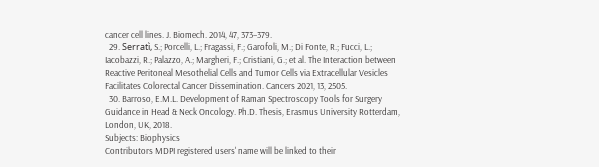cancer cell lines. J. Biomech. 2014, 47, 373–379.
  29. Serratì, S.; Porcelli, L.; Fragassi, F.; Garofoli, M.; Di Fonte, R.; Fucci, L.; Iacobazzi, R.; Palazzo, A.; Margheri, F.; Cristiani, G.; et al. The Interaction between Reactive Peritoneal Mesothelial Cells and Tumor Cells via Extracellular Vesicles Facilitates Colorectal Cancer Dissemination. Cancers 2021, 13, 2505.
  30. Barroso, E.M.L. Development of Raman Spectroscopy Tools for Surgery Guidance in Head & Neck Oncology. Ph.D. Thesis, Erasmus University Rotterdam, London, UK, 2018.
Subjects: Biophysics
Contributors MDPI registered users' name will be linked to their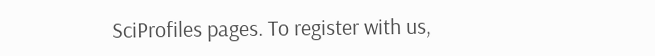SciProfiles pages. To register with us,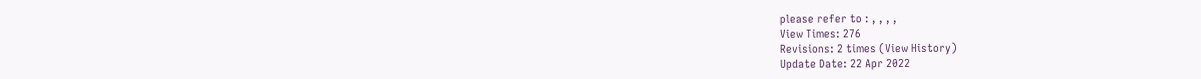please refer to : , , , ,
View Times: 276
Revisions: 2 times (View History)
Update Date: 22 Apr 2022